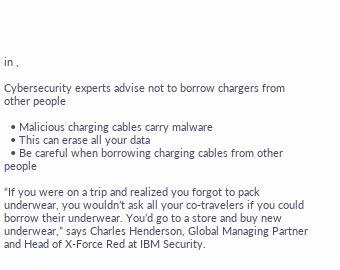in ,

Cybersecurity experts advise not to borrow chargers from other people

  • Malicious charging cables carry malware
  • This can erase all your data
  • Be careful when borrowing charging cables from other people

“If you were on a trip and realized you forgot to pack underwear, you wouldn’t ask all your co-travelers if you could borrow their underwear. You’d go to a store and buy new underwear,” says Charles Henderson, Global Managing Partner and Head of X-Force Red at IBM Security.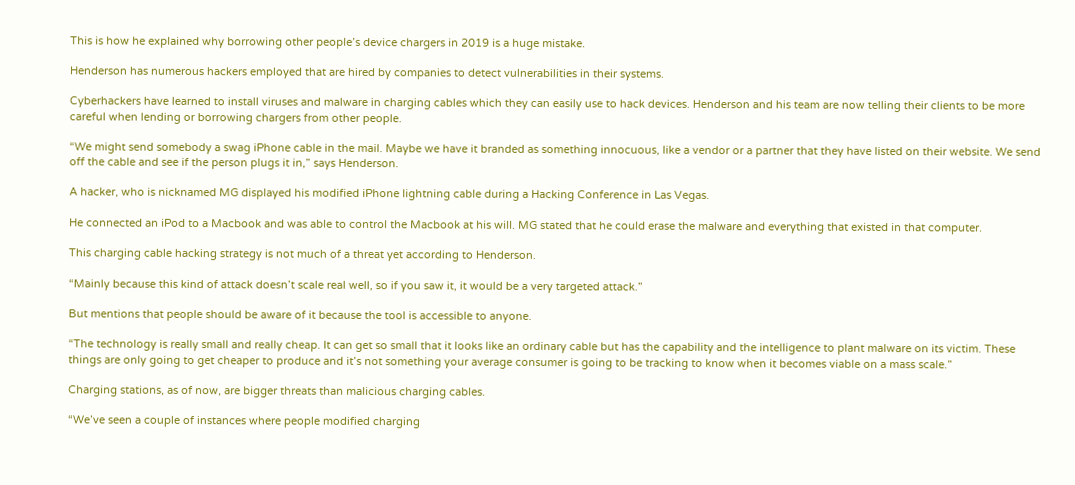This is how he explained why borrowing other people’s device chargers in 2019 is a huge mistake.

Henderson has numerous hackers employed that are hired by companies to detect vulnerabilities in their systems.

Cyberhackers have learned to install viruses and malware in charging cables which they can easily use to hack devices. Henderson and his team are now telling their clients to be more careful when lending or borrowing chargers from other people.

“We might send somebody a swag iPhone cable in the mail. Maybe we have it branded as something innocuous, like a vendor or a partner that they have listed on their website. We send off the cable and see if the person plugs it in,” says Henderson.

A hacker, who is nicknamed MG displayed his modified iPhone lightning cable during a Hacking Conference in Las Vegas.

He connected an iPod to a Macbook and was able to control the Macbook at his will. MG stated that he could erase the malware and everything that existed in that computer.

This charging cable hacking strategy is not much of a threat yet according to Henderson.

“Mainly because this kind of attack doesn’t scale real well, so if you saw it, it would be a very targeted attack.”

But mentions that people should be aware of it because the tool is accessible to anyone.

“The technology is really small and really cheap. It can get so small that it looks like an ordinary cable but has the capability and the intelligence to plant malware on its victim. These things are only going to get cheaper to produce and it’s not something your average consumer is going to be tracking to know when it becomes viable on a mass scale.”

Charging stations, as of now, are bigger threats than malicious charging cables.

“We’ve seen a couple of instances where people modified charging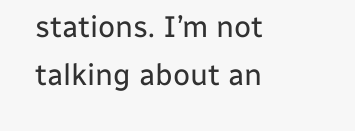stations. I’m not talking about an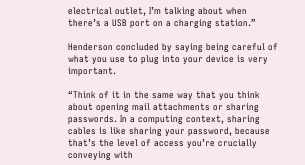electrical outlet, I’m talking about when there’s a USB port on a charging station.”

Henderson concluded by saying being careful of what you use to plug into your device is very important.

“Think of it in the same way that you think about opening mail attachments or sharing passwords. In a computing context, sharing cables is like sharing your password, because that’s the level of access you’re crucially conveying with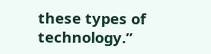these types of technology.”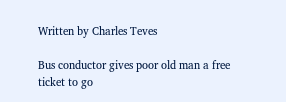Written by Charles Teves

Bus conductor gives poor old man a free ticket to go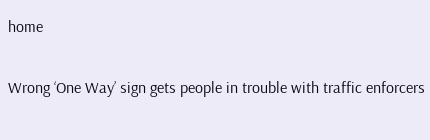home

Wrong ‘One Way’ sign gets people in trouble with traffic enforcers